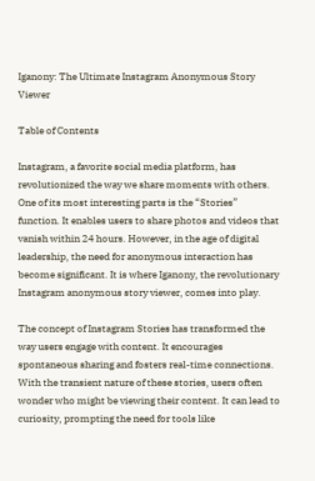Iganony: The Ultimate Instagram Anonymous Story Viewer

Table of Contents

Instagram, a favorite social media platform, has revolutionized the way we share moments with others. One of its most interesting parts is the “Stories” function. It enables users to share photos and videos that vanish within 24 hours. However, in the age of digital leadership, the need for anonymous interaction has become significant. It is where Iganony, the revolutionary Instagram anonymous story viewer, comes into play.

The concept of Instagram Stories has transformed the way users engage with content. It encourages spontaneous sharing and fosters real-time connections. With the transient nature of these stories, users often wonder who might be viewing their content. It can lead to curiosity, prompting the need for tools like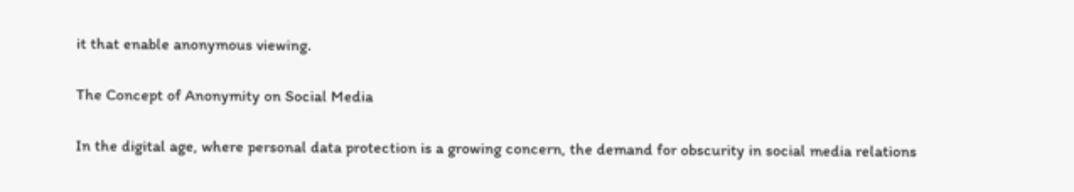it that enable anonymous viewing.

The Concept of Anonymity on Social Media

In the digital age, where personal data protection is a growing concern, the demand for obscurity in social media relations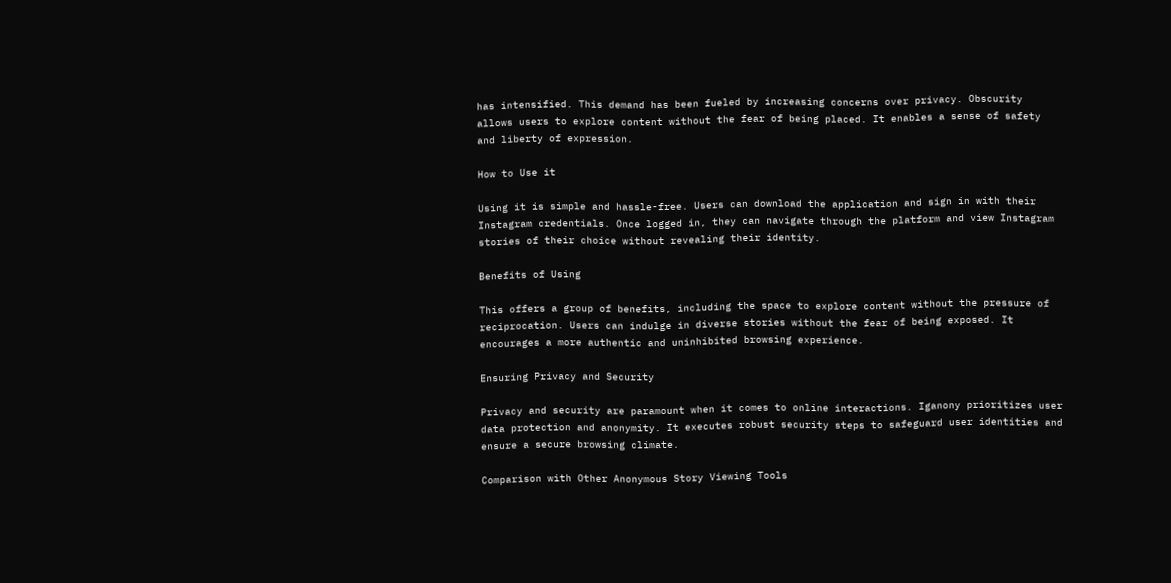has intensified. This demand has been fueled by increasing concerns over privacy. Obscurity allows users to explore content without the fear of being placed. It enables a sense of safety and liberty of expression.

How to Use it

Using it is simple and hassle-free. Users can download the application and sign in with their Instagram credentials. Once logged in, they can navigate through the platform and view Instagram stories of their choice without revealing their identity.

Benefits of Using

This offers a group of benefits, including the space to explore content without the pressure of reciprocation. Users can indulge in diverse stories without the fear of being exposed. It encourages a more authentic and uninhibited browsing experience.

Ensuring Privacy and Security

Privacy and security are paramount when it comes to online interactions. Iganony prioritizes user data protection and anonymity. It executes robust security steps to safeguard user identities and ensure a secure browsing climate.

Comparison with Other Anonymous Story Viewing Tools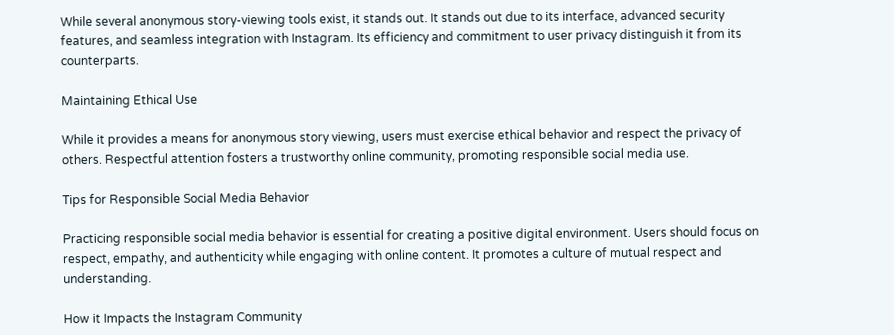While several anonymous story-viewing tools exist, it stands out. It stands out due to its interface, advanced security features, and seamless integration with Instagram. Its efficiency and commitment to user privacy distinguish it from its counterparts.

Maintaining Ethical Use

While it provides a means for anonymous story viewing, users must exercise ethical behavior and respect the privacy of others. Respectful attention fosters a trustworthy online community, promoting responsible social media use.

Tips for Responsible Social Media Behavior

Practicing responsible social media behavior is essential for creating a positive digital environment. Users should focus on respect, empathy, and authenticity while engaging with online content. It promotes a culture of mutual respect and understanding.

How it Impacts the Instagram Community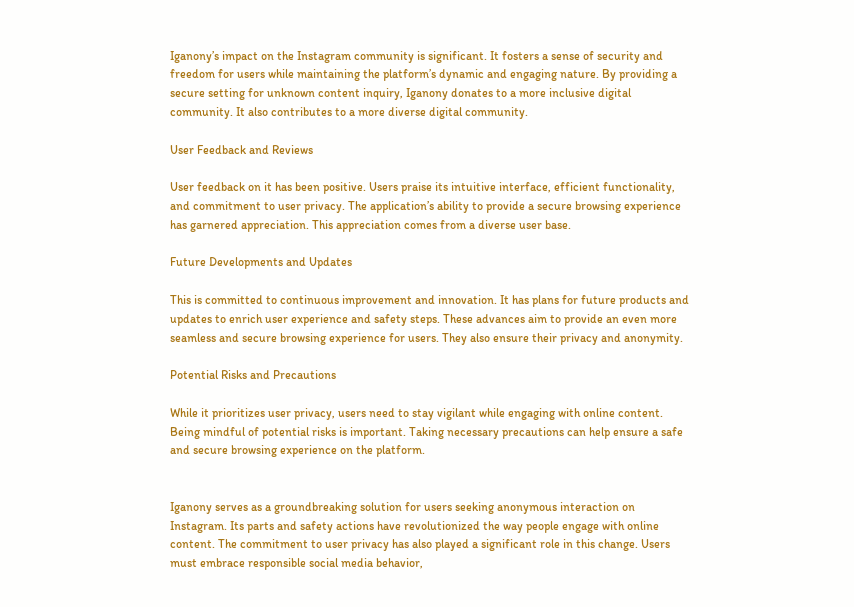Iganony’s impact on the Instagram community is significant. It fosters a sense of security and freedom for users while maintaining the platform’s dynamic and engaging nature. By providing a secure setting for unknown content inquiry, Iganony donates to a more inclusive digital community. It also contributes to a more diverse digital community.

User Feedback and Reviews

User feedback on it has been positive. Users praise its intuitive interface, efficient functionality, and commitment to user privacy. The application’s ability to provide a secure browsing experience has garnered appreciation. This appreciation comes from a diverse user base.

Future Developments and Updates

This is committed to continuous improvement and innovation. It has plans for future products and updates to enrich user experience and safety steps. These advances aim to provide an even more seamless and secure browsing experience for users. They also ensure their privacy and anonymity.

Potential Risks and Precautions

While it prioritizes user privacy, users need to stay vigilant while engaging with online content. Being mindful of potential risks is important. Taking necessary precautions can help ensure a safe and secure browsing experience on the platform.


Iganony serves as a groundbreaking solution for users seeking anonymous interaction on Instagram. Its parts and safety actions have revolutionized the way people engage with online content. The commitment to user privacy has also played a significant role in this change. Users must embrace responsible social media behavior,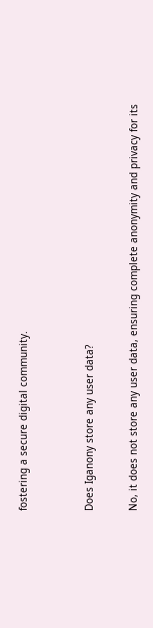fostering a secure digital community.


Does Iganony store any user data?

No, it does not store any user data, ensuring complete anonymity and privacy for its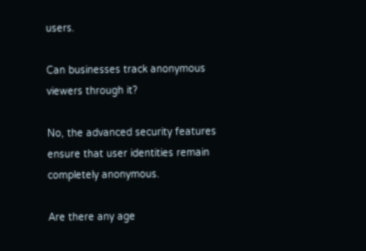users.

Can businesses track anonymous viewers through it?

No, the advanced security features ensure that user identities remain completely anonymous.

Are there any age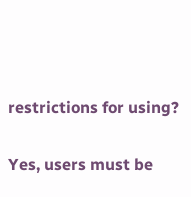restrictions for using?

Yes, users must be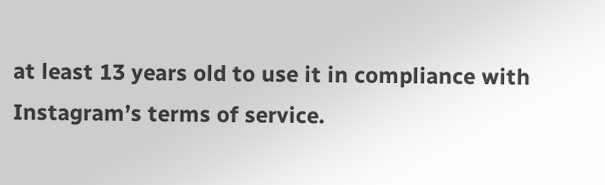at least 13 years old to use it in compliance with Instagram’s terms of service.